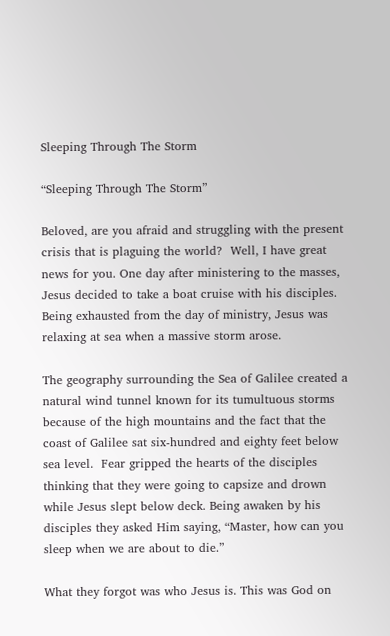Sleeping Through The Storm

“Sleeping Through The Storm”

Beloved, are you afraid and struggling with the present crisis that is plaguing the world?  Well, I have great news for you. One day after ministering to the masses, Jesus decided to take a boat cruise with his disciples.  Being exhausted from the day of ministry, Jesus was relaxing at sea when a massive storm arose.

The geography surrounding the Sea of Galilee created a natural wind tunnel known for its tumultuous storms because of the high mountains and the fact that the coast of Galilee sat six-hundred and eighty feet below sea level.  Fear gripped the hearts of the disciples thinking that they were going to capsize and drown while Jesus slept below deck. Being awaken by his disciples they asked Him saying, “Master, how can you sleep when we are about to die.”

What they forgot was who Jesus is. This was God on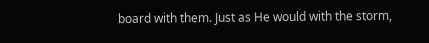board with them. Just as He would with the storm,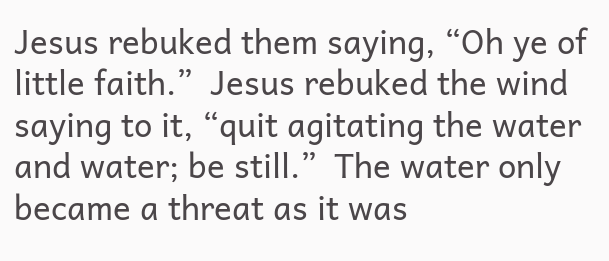Jesus rebuked them saying, “Oh ye of little faith.”  Jesus rebuked the wind saying to it, “quit agitating the water and water; be still.”  The water only became a threat as it was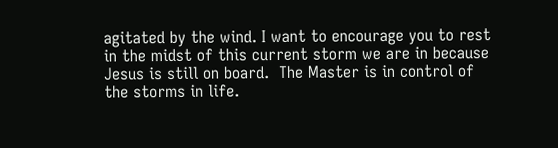agitated by the wind. I want to encourage you to rest in the midst of this current storm we are in because Jesus is still on board.  The Master is in control of the storms in life.